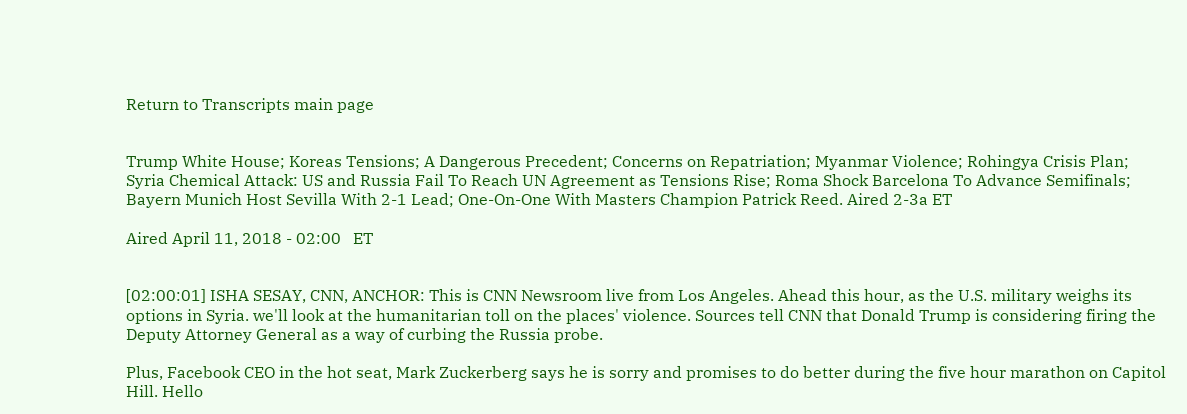Return to Transcripts main page


Trump White House; Koreas Tensions; A Dangerous Precedent; Concerns on Repatriation; Myanmar Violence; Rohingya Crisis Plan; Syria Chemical Attack: US and Russia Fail To Reach UN Agreement as Tensions Rise; Roma Shock Barcelona To Advance Semifinals; Bayern Munich Host Sevilla With 2-1 Lead; One-On-One With Masters Champion Patrick Reed. Aired 2-3a ET

Aired April 11, 2018 - 02:00   ET


[02:00:01] ISHA SESAY, CNN, ANCHOR: This is CNN Newsroom live from Los Angeles. Ahead this hour, as the U.S. military weighs its options in Syria. we'll look at the humanitarian toll on the places' violence. Sources tell CNN that Donald Trump is considering firing the Deputy Attorney General as a way of curbing the Russia probe.

Plus, Facebook CEO in the hot seat, Mark Zuckerberg says he is sorry and promises to do better during the five hour marathon on Capitol Hill. Hello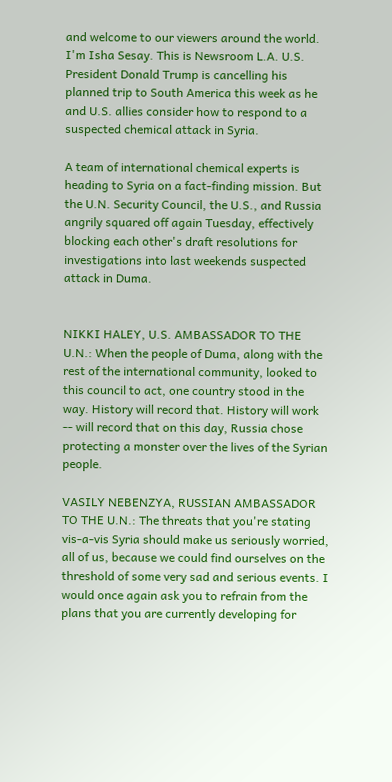and welcome to our viewers around the world. I'm Isha Sesay. This is Newsroom L.A. U.S. President Donald Trump is cancelling his planned trip to South America this week as he and U.S. allies consider how to respond to a suspected chemical attack in Syria.

A team of international chemical experts is heading to Syria on a fact-finding mission. But the U.N. Security Council, the U.S., and Russia angrily squared off again Tuesday, effectively blocking each other's draft resolutions for investigations into last weekends suspected attack in Duma.


NIKKI HALEY, U.S. AMBASSADOR TO THE U.N.: When the people of Duma, along with the rest of the international community, looked to this council to act, one country stood in the way. History will record that. History will work -- will record that on this day, Russia chose protecting a monster over the lives of the Syrian people.

VASILY NEBENZYA, RUSSIAN AMBASSADOR TO THE U.N.: The threats that you're stating vis-a-vis Syria should make us seriously worried, all of us, because we could find ourselves on the threshold of some very sad and serious events. I would once again ask you to refrain from the plans that you are currently developing for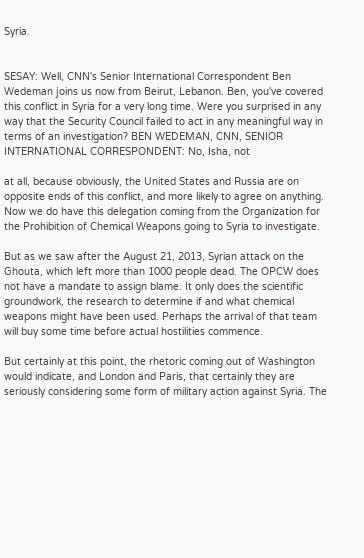Syria.


SESAY: Well, CNN's Senior International Correspondent Ben Wedeman joins us now from Beirut, Lebanon. Ben, you've covered this conflict in Syria for a very long time. Were you surprised in any way that the Security Council failed to act in any meaningful way in terms of an investigation? BEN WEDEMAN, CNN, SENIOR INTERNATIONAL CORRESPONDENT: No, Isha, not

at all, because obviously, the United States and Russia are on opposite ends of this conflict, and more likely to agree on anything. Now we do have this delegation coming from the Organization for the Prohibition of Chemical Weapons going to Syria to investigate.

But as we saw after the August 21, 2013, Syrian attack on the Ghouta, which left more than 1000 people dead. The OPCW does not have a mandate to assign blame. It only does the scientific groundwork, the research to determine if and what chemical weapons might have been used. Perhaps the arrival of that team will buy some time before actual hostilities commence.

But certainly at this point, the rhetoric coming out of Washington would indicate, and London and Paris, that certainly they are seriously considering some form of military action against Syria. The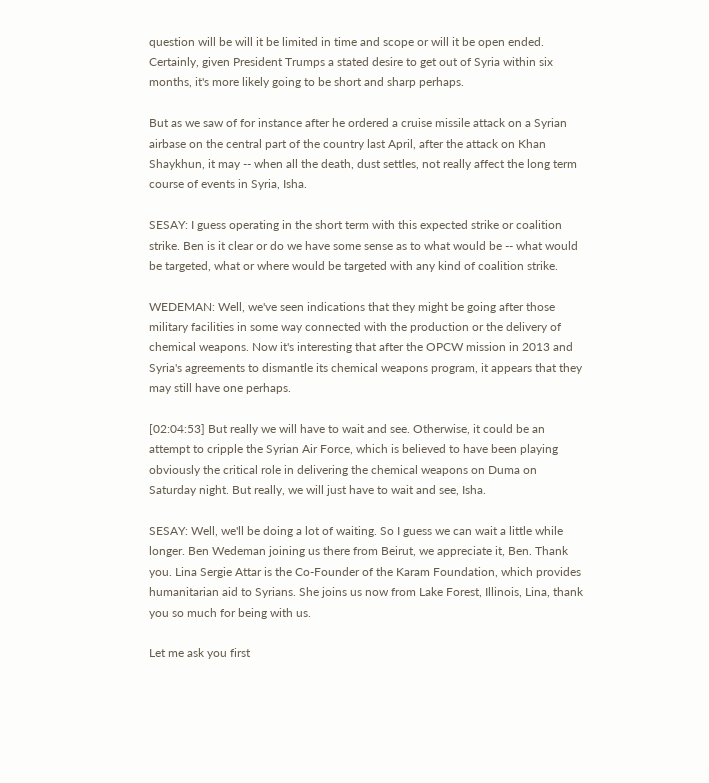question will be will it be limited in time and scope or will it be open ended. Certainly, given President Trumps a stated desire to get out of Syria within six months, it's more likely going to be short and sharp perhaps.

But as we saw of for instance after he ordered a cruise missile attack on a Syrian airbase on the central part of the country last April, after the attack on Khan Shaykhun, it may -- when all the death, dust settles, not really affect the long term course of events in Syria, Isha.

SESAY: I guess operating in the short term with this expected strike or coalition strike. Ben is it clear or do we have some sense as to what would be -- what would be targeted, what or where would be targeted with any kind of coalition strike.

WEDEMAN: Well, we've seen indications that they might be going after those military facilities in some way connected with the production or the delivery of chemical weapons. Now it's interesting that after the OPCW mission in 2013 and Syria's agreements to dismantle its chemical weapons program, it appears that they may still have one perhaps.

[02:04:53] But really we will have to wait and see. Otherwise, it could be an attempt to cripple the Syrian Air Force, which is believed to have been playing obviously the critical role in delivering the chemical weapons on Duma on Saturday night. But really, we will just have to wait and see, Isha.

SESAY: Well, we'll be doing a lot of waiting. So I guess we can wait a little while longer. Ben Wedeman joining us there from Beirut, we appreciate it, Ben. Thank you. Lina Sergie Attar is the Co-Founder of the Karam Foundation, which provides humanitarian aid to Syrians. She joins us now from Lake Forest, Illinois, Lina, thank you so much for being with us.

Let me ask you first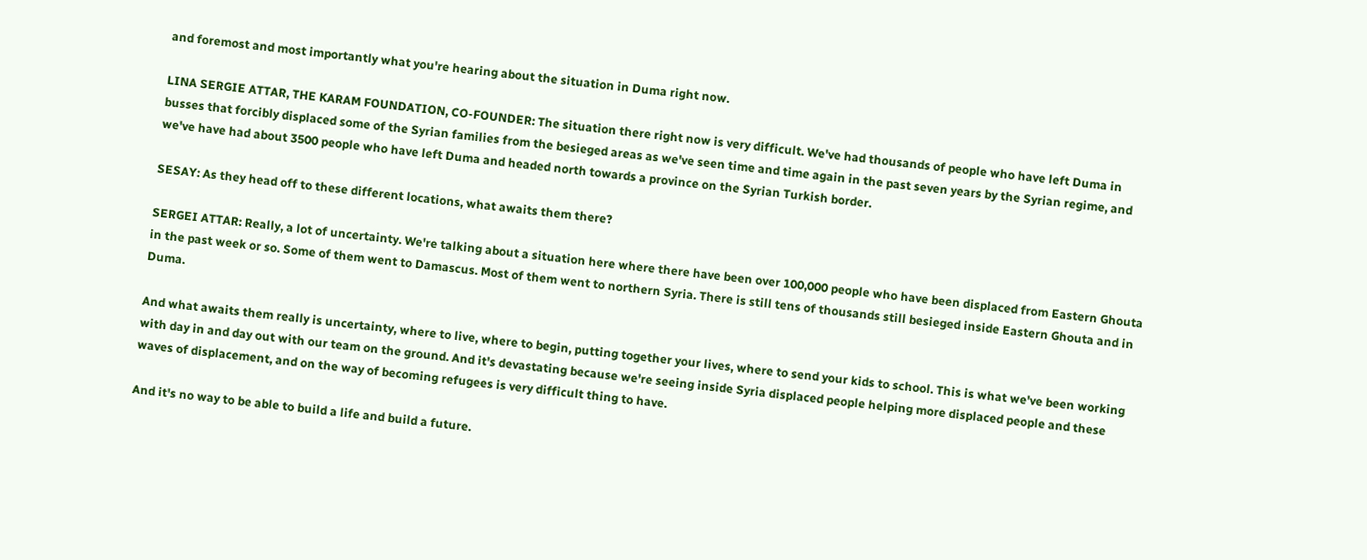and foremost and most importantly what you're hearing about the situation in Duma right now.

LINA SERGIE ATTAR, THE KARAM FOUNDATION, CO-FOUNDER: The situation there right now is very difficult. We've had thousands of people who have left Duma in busses that forcibly displaced some of the Syrian families from the besieged areas as we've seen time and time again in the past seven years by the Syrian regime, and we've have had about 3500 people who have left Duma and headed north towards a province on the Syrian Turkish border.

SESAY: As they head off to these different locations, what awaits them there?

SERGEI ATTAR: Really, a lot of uncertainty. We're talking about a situation here where there have been over 100,000 people who have been displaced from Eastern Ghouta in the past week or so. Some of them went to Damascus. Most of them went to northern Syria. There is still tens of thousands still besieged inside Eastern Ghouta and in Duma.

And what awaits them really is uncertainty, where to live, where to begin, putting together your lives, where to send your kids to school. This is what we've been working with day in and day out with our team on the ground. And it's devastating because we're seeing inside Syria displaced people helping more displaced people and these waves of displacement, and on the way of becoming refugees is very difficult thing to have.

And it's no way to be able to build a life and build a future.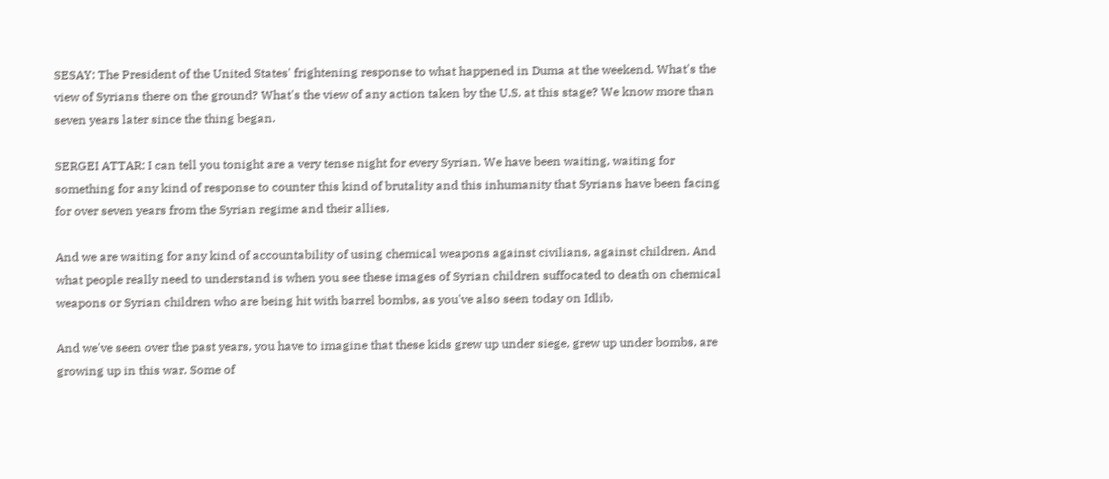SESAY: The President of the United States' frightening response to what happened in Duma at the weekend. What's the view of Syrians there on the ground? What's the view of any action taken by the U.S. at this stage? We know more than seven years later since the thing began.

SERGEI ATTAR: I can tell you tonight are a very tense night for every Syrian. We have been waiting, waiting for something for any kind of response to counter this kind of brutality and this inhumanity that Syrians have been facing for over seven years from the Syrian regime and their allies.

And we are waiting for any kind of accountability of using chemical weapons against civilians, against children. And what people really need to understand is when you see these images of Syrian children suffocated to death on chemical weapons or Syrian children who are being hit with barrel bombs, as you've also seen today on Idlib.

And we've seen over the past years, you have to imagine that these kids grew up under siege, grew up under bombs, are growing up in this war. Some of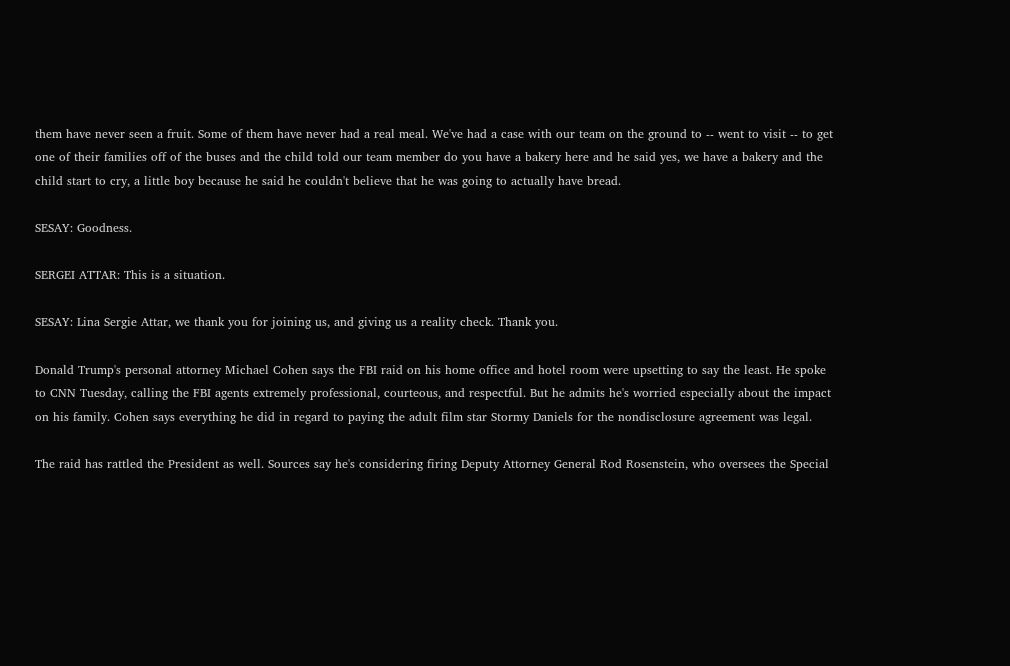them have never seen a fruit. Some of them have never had a real meal. We've had a case with our team on the ground to -- went to visit -- to get one of their families off of the buses and the child told our team member do you have a bakery here and he said yes, we have a bakery and the child start to cry, a little boy because he said he couldn't believe that he was going to actually have bread.

SESAY: Goodness.

SERGEI ATTAR: This is a situation.

SESAY: Lina Sergie Attar, we thank you for joining us, and giving us a reality check. Thank you.

Donald Trump's personal attorney Michael Cohen says the FBI raid on his home office and hotel room were upsetting to say the least. He spoke to CNN Tuesday, calling the FBI agents extremely professional, courteous, and respectful. But he admits he's worried especially about the impact on his family. Cohen says everything he did in regard to paying the adult film star Stormy Daniels for the nondisclosure agreement was legal.

The raid has rattled the President as well. Sources say he's considering firing Deputy Attorney General Rod Rosenstein, who oversees the Special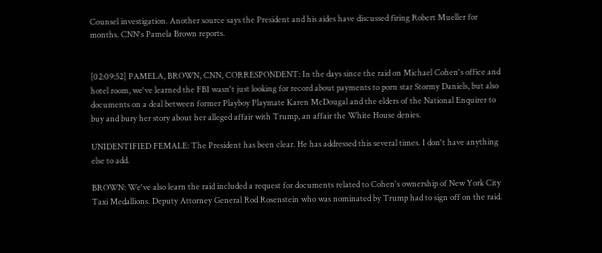Counsel investigation. Another source says the President and his aides have discussed firing Robert Mueller for months. CNN's Pamela Brown reports.


[02:09:52] PAMELA, BROWN, CNN, CORRESPONDENT: In the days since the raid on Michael Cohen's office and hotel room, we've learned the FBI wasn't just looking for record about payments to porn star Stormy Daniels, but also documents on a deal between former Playboy Playmate Karen McDougal and the elders of the National Enquirer to buy and bury her story about her alleged affair with Trump, an affair the White House denies.

UNIDENTIFIED FEMALE: The President has been clear. He has addressed this several times. I don't have anything else to add.

BROWN: We've also learn the raid included a request for documents related to Cohen's ownership of New York City Taxi Medallions. Deputy Attorney General Rod Rosenstein who was nominated by Trump had to sign off on the raid.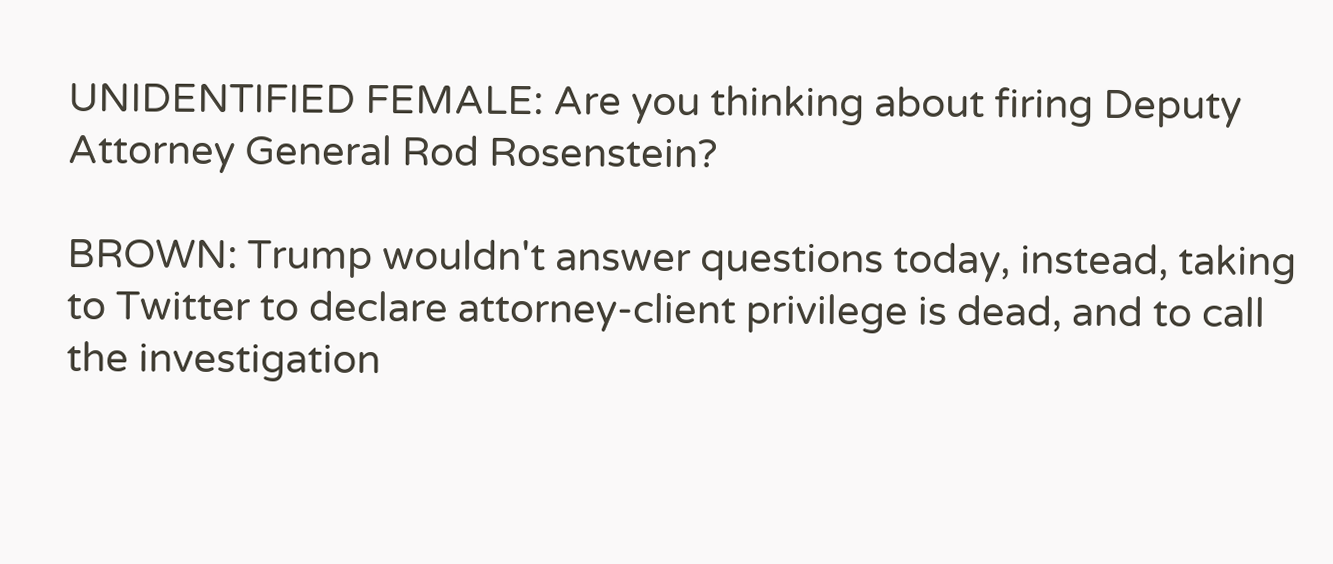UNIDENTIFIED FEMALE: Are you thinking about firing Deputy Attorney General Rod Rosenstein?

BROWN: Trump wouldn't answer questions today, instead, taking to Twitter to declare attorney-client privilege is dead, and to call the investigation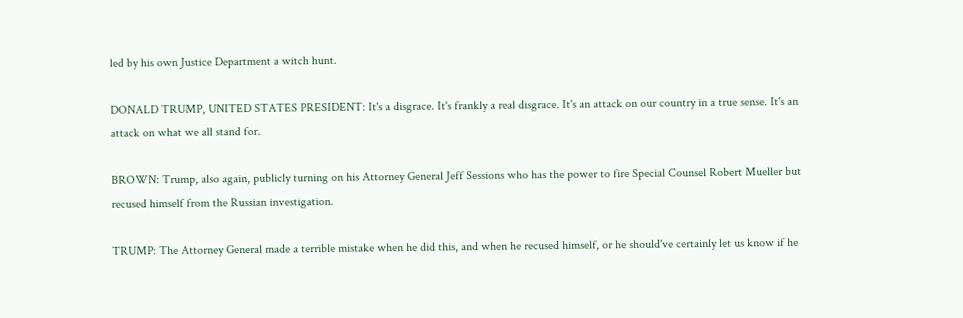led by his own Justice Department a witch hunt.

DONALD TRUMP, UNITED STATES PRESIDENT: It's a disgrace. It's frankly a real disgrace. It's an attack on our country in a true sense. It's an attack on what we all stand for.

BROWN: Trump, also again, publicly turning on his Attorney General Jeff Sessions who has the power to fire Special Counsel Robert Mueller but recused himself from the Russian investigation.

TRUMP: The Attorney General made a terrible mistake when he did this, and when he recused himself, or he should've certainly let us know if he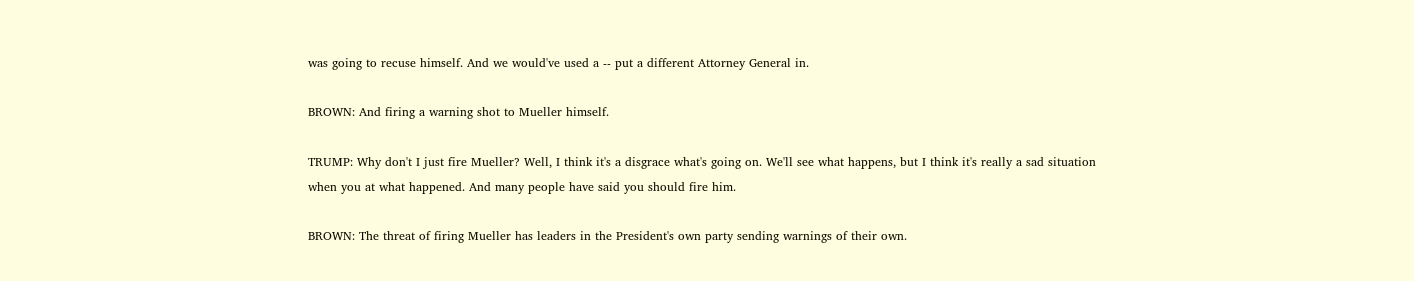was going to recuse himself. And we would've used a -- put a different Attorney General in.

BROWN: And firing a warning shot to Mueller himself.

TRUMP: Why don't I just fire Mueller? Well, I think it's a disgrace what's going on. We'll see what happens, but I think it's really a sad situation when you at what happened. And many people have said you should fire him.

BROWN: The threat of firing Mueller has leaders in the President's own party sending warnings of their own.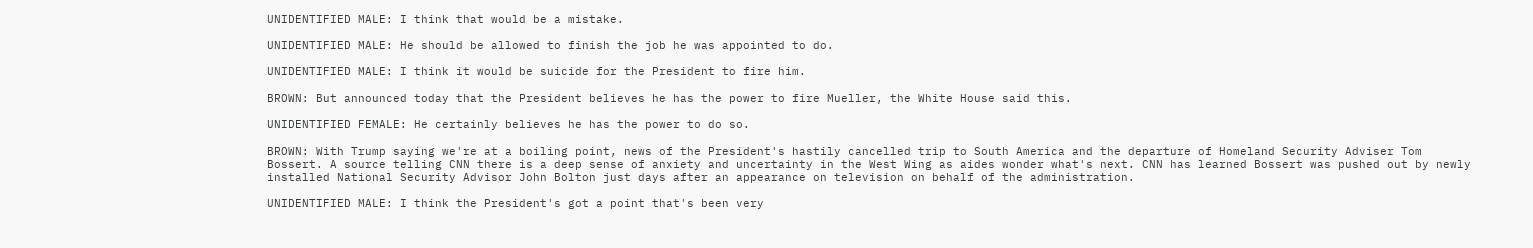UNIDENTIFIED MALE: I think that would be a mistake.

UNIDENTIFIED MALE: He should be allowed to finish the job he was appointed to do.

UNIDENTIFIED MALE: I think it would be suicide for the President to fire him.

BROWN: But announced today that the President believes he has the power to fire Mueller, the White House said this.

UNIDENTIFIED FEMALE: He certainly believes he has the power to do so.

BROWN: With Trump saying we're at a boiling point, news of the President's hastily cancelled trip to South America and the departure of Homeland Security Adviser Tom Bossert. A source telling CNN there is a deep sense of anxiety and uncertainty in the West Wing as aides wonder what's next. CNN has learned Bossert was pushed out by newly installed National Security Advisor John Bolton just days after an appearance on television on behalf of the administration.

UNIDENTIFIED MALE: I think the President's got a point that's been very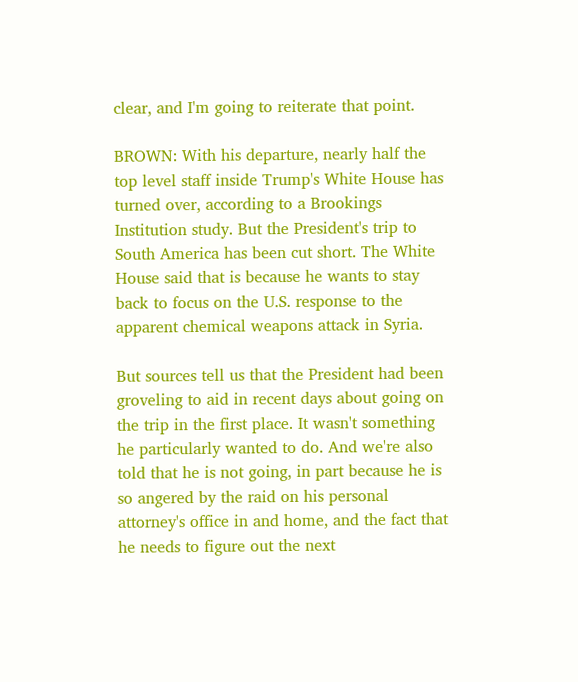clear, and I'm going to reiterate that point.

BROWN: With his departure, nearly half the top level staff inside Trump's White House has turned over, according to a Brookings Institution study. But the President's trip to South America has been cut short. The White House said that is because he wants to stay back to focus on the U.S. response to the apparent chemical weapons attack in Syria.

But sources tell us that the President had been groveling to aid in recent days about going on the trip in the first place. It wasn't something he particularly wanted to do. And we're also told that he is not going, in part because he is so angered by the raid on his personal attorney's office in and home, and the fact that he needs to figure out the next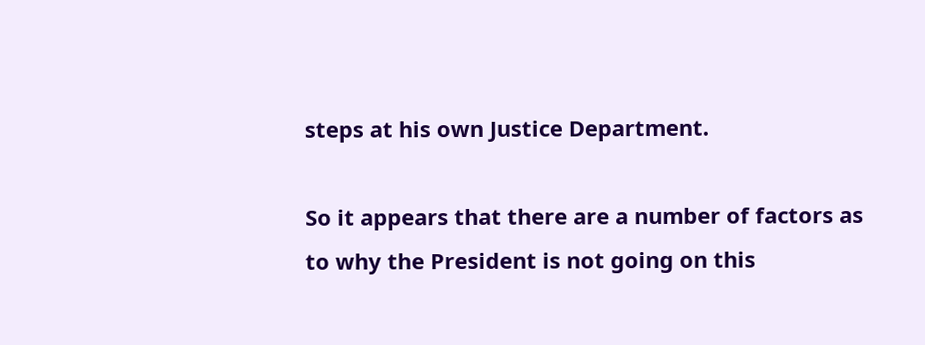steps at his own Justice Department.

So it appears that there are a number of factors as to why the President is not going on this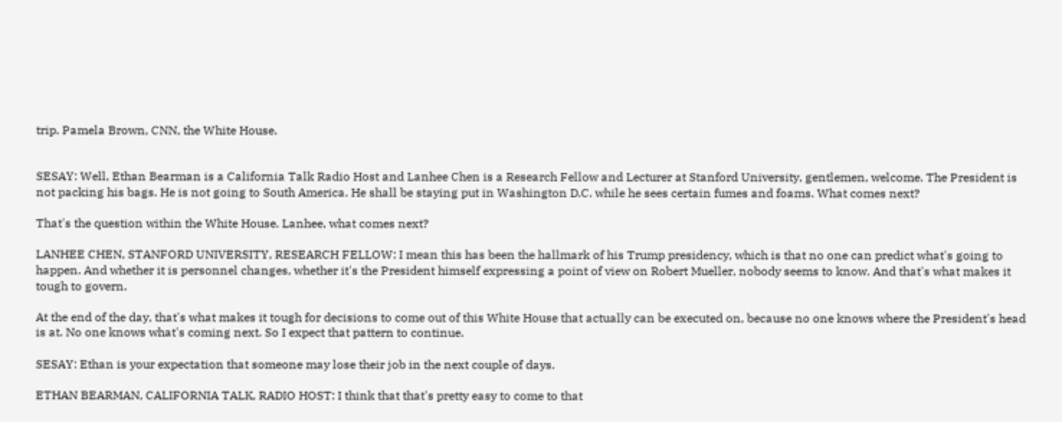trip. Pamela Brown, CNN, the White House.


SESAY: Well, Ethan Bearman is a California Talk Radio Host and Lanhee Chen is a Research Fellow and Lecturer at Stanford University, gentlemen, welcome. The President is not packing his bags. He is not going to South America. He shall be staying put in Washington D.C. while he sees certain fumes and foams. What comes next?

That's the question within the White House. Lanhee, what comes next?

LANHEE CHEN, STANFORD UNIVERSITY, RESEARCH FELLOW: I mean this has been the hallmark of his Trump presidency, which is that no one can predict what's going to happen. And whether it is personnel changes, whether it's the President himself expressing a point of view on Robert Mueller, nobody seems to know. And that's what makes it tough to govern.

At the end of the day, that's what makes it tough for decisions to come out of this White House that actually can be executed on, because no one knows where the President's head is at. No one knows what's coming next. So I expect that pattern to continue.

SESAY: Ethan is your expectation that someone may lose their job in the next couple of days.

ETHAN BEARMAN, CALIFORNIA TALK, RADIO HOST: I think that that's pretty easy to come to that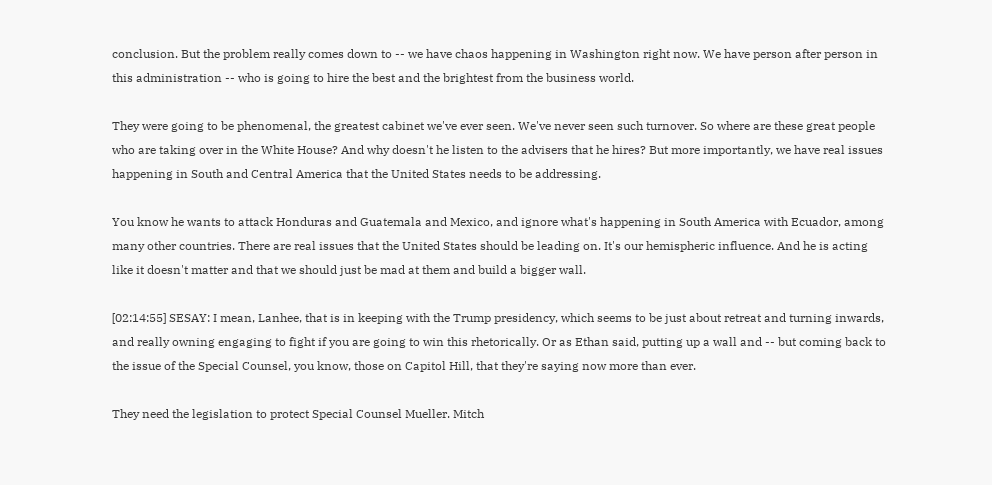conclusion. But the problem really comes down to -- we have chaos happening in Washington right now. We have person after person in this administration -- who is going to hire the best and the brightest from the business world.

They were going to be phenomenal, the greatest cabinet we've ever seen. We've never seen such turnover. So where are these great people who are taking over in the White House? And why doesn't he listen to the advisers that he hires? But more importantly, we have real issues happening in South and Central America that the United States needs to be addressing.

You know he wants to attack Honduras and Guatemala and Mexico, and ignore what's happening in South America with Ecuador, among many other countries. There are real issues that the United States should be leading on. It's our hemispheric influence. And he is acting like it doesn't matter and that we should just be mad at them and build a bigger wall.

[02:14:55] SESAY: I mean, Lanhee, that is in keeping with the Trump presidency, which seems to be just about retreat and turning inwards, and really owning engaging to fight if you are going to win this rhetorically. Or as Ethan said, putting up a wall and -- but coming back to the issue of the Special Counsel, you know, those on Capitol Hill, that they're saying now more than ever.

They need the legislation to protect Special Counsel Mueller. Mitch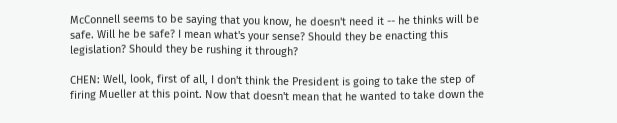McConnell seems to be saying that you know, he doesn't need it -- he thinks will be safe. Will he be safe? I mean what's your sense? Should they be enacting this legislation? Should they be rushing it through?

CHEN: Well, look, first of all, I don't think the President is going to take the step of firing Mueller at this point. Now that doesn't mean that he wanted to take down the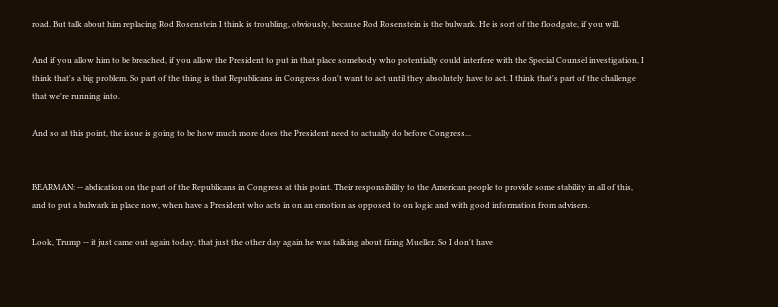road. But talk about him replacing Rod Rosenstein I think is troubling, obviously, because Rod Rosenstein is the bulwark. He is sort of the floodgate, if you will.

And if you allow him to be breached, if you allow the President to put in that place somebody who potentially could interfere with the Special Counsel investigation, I think that's a big problem. So part of the thing is that Republicans in Congress don't want to act until they absolutely have to act. I think that's part of the challenge that we're running into.

And so at this point, the issue is going to be how much more does the President need to actually do before Congress...


BEARMAN: -- abdication on the part of the Republicans in Congress at this point. Their responsibility to the American people to provide some stability in all of this, and to put a bulwark in place now, when have a President who acts in on an emotion as opposed to on logic and with good information from advisers.

Look, Trump -- it just came out again today, that just the other day again he was talking about firing Mueller. So I don't have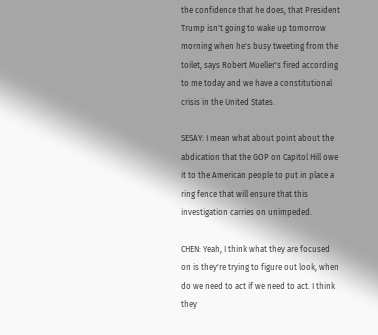the confidence that he does, that President Trump isn't going to wake up tomorrow morning when he's busy tweeting from the toilet, says Robert Mueller's fired according to me today and we have a constitutional crisis in the United States.

SESAY: I mean what about point about the abdication that the GOP on Capitol Hill owe it to the American people to put in place a ring fence that will ensure that this investigation carries on unimpeded.

CHEN: Yeah, I think what they are focused on is they're trying to figure out look, when do we need to act if we need to act. I think they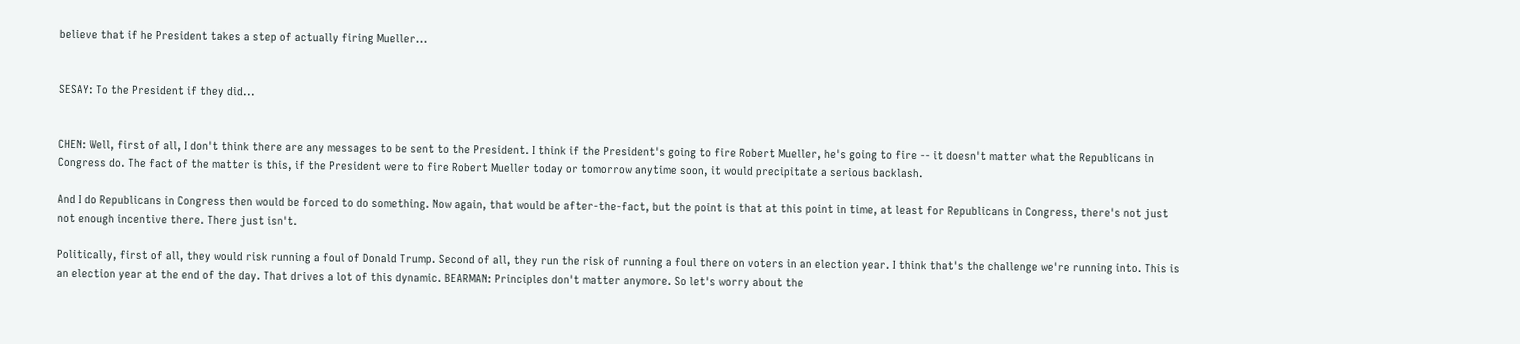believe that if he President takes a step of actually firing Mueller...


SESAY: To the President if they did...


CHEN: Well, first of all, I don't think there are any messages to be sent to the President. I think if the President's going to fire Robert Mueller, he's going to fire -- it doesn't matter what the Republicans in Congress do. The fact of the matter is this, if the President were to fire Robert Mueller today or tomorrow anytime soon, it would precipitate a serious backlash.

And I do Republicans in Congress then would be forced to do something. Now again, that would be after-the-fact, but the point is that at this point in time, at least for Republicans in Congress, there's not just not enough incentive there. There just isn't.

Politically, first of all, they would risk running a foul of Donald Trump. Second of all, they run the risk of running a foul there on voters in an election year. I think that's the challenge we're running into. This is an election year at the end of the day. That drives a lot of this dynamic. BEARMAN: Principles don't matter anymore. So let's worry about the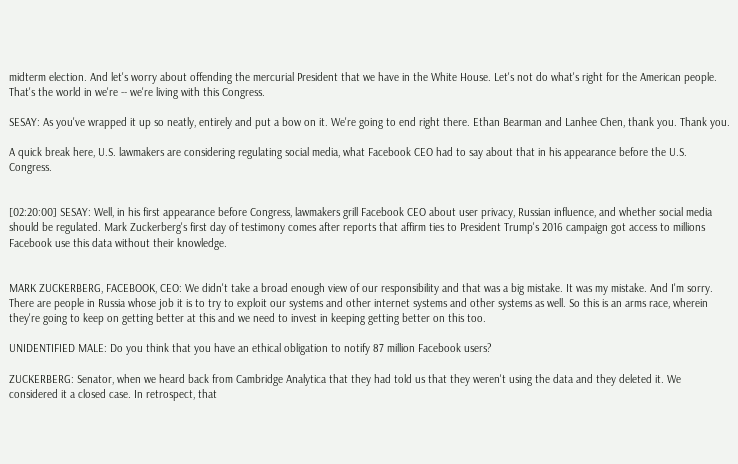midterm election. And let's worry about offending the mercurial President that we have in the White House. Let's not do what's right for the American people. That's the world in we're -- we're living with this Congress.

SESAY: As you've wrapped it up so neatly, entirely and put a bow on it. We're going to end right there. Ethan Bearman and Lanhee Chen, thank you. Thank you.

A quick break here, U.S. lawmakers are considering regulating social media, what Facebook CEO had to say about that in his appearance before the U.S. Congress.


[02:20:00] SESAY: Well, in his first appearance before Congress, lawmakers grill Facebook CEO about user privacy, Russian influence, and whether social media should be regulated. Mark Zuckerberg's first day of testimony comes after reports that affirm ties to President Trump's 2016 campaign got access to millions Facebook use this data without their knowledge.


MARK ZUCKERBERG, FACEBOOK, CEO: We didn't take a broad enough view of our responsibility and that was a big mistake. It was my mistake. And I'm sorry. There are people in Russia whose job it is to try to exploit our systems and other internet systems and other systems as well. So this is an arms race, wherein they're going to keep on getting better at this and we need to invest in keeping getting better on this too.

UNIDENTIFIED MALE: Do you think that you have an ethical obligation to notify 87 million Facebook users?

ZUCKERBERG: Senator, when we heard back from Cambridge Analytica that they had told us that they weren't using the data and they deleted it. We considered it a closed case. In retrospect, that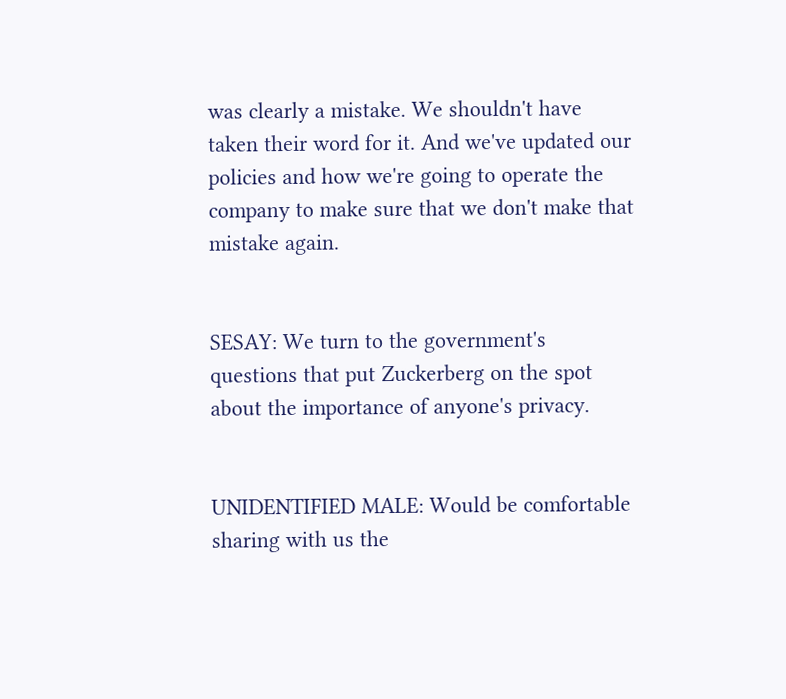was clearly a mistake. We shouldn't have taken their word for it. And we've updated our policies and how we're going to operate the company to make sure that we don't make that mistake again.


SESAY: We turn to the government's questions that put Zuckerberg on the spot about the importance of anyone's privacy.


UNIDENTIFIED MALE: Would be comfortable sharing with us the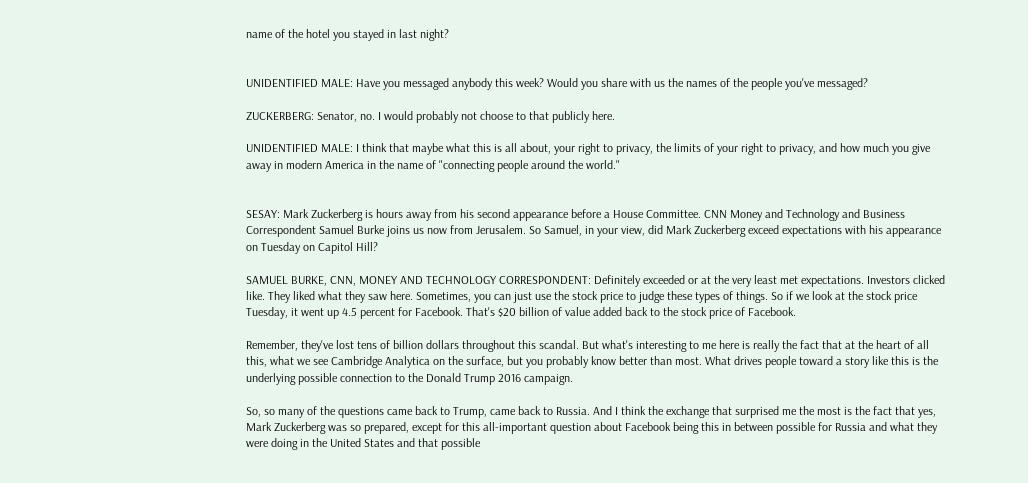name of the hotel you stayed in last night?


UNIDENTIFIED MALE: Have you messaged anybody this week? Would you share with us the names of the people you've messaged?

ZUCKERBERG: Senator, no. I would probably not choose to that publicly here.

UNIDENTIFIED MALE: I think that maybe what this is all about, your right to privacy, the limits of your right to privacy, and how much you give away in modern America in the name of "connecting people around the world."


SESAY: Mark Zuckerberg is hours away from his second appearance before a House Committee. CNN Money and Technology and Business Correspondent Samuel Burke joins us now from Jerusalem. So Samuel, in your view, did Mark Zuckerberg exceed expectations with his appearance on Tuesday on Capitol Hill?

SAMUEL BURKE, CNN, MONEY AND TECHNOLOGY CORRESPONDENT: Definitely exceeded or at the very least met expectations. Investors clicked like. They liked what they saw here. Sometimes, you can just use the stock price to judge these types of things. So if we look at the stock price Tuesday, it went up 4.5 percent for Facebook. That's $20 billion of value added back to the stock price of Facebook.

Remember, they've lost tens of billion dollars throughout this scandal. But what's interesting to me here is really the fact that at the heart of all this, what we see Cambridge Analytica on the surface, but you probably know better than most. What drives people toward a story like this is the underlying possible connection to the Donald Trump 2016 campaign.

So, so many of the questions came back to Trump, came back to Russia. And I think the exchange that surprised me the most is the fact that yes, Mark Zuckerberg was so prepared, except for this all-important question about Facebook being this in between possible for Russia and what they were doing in the United States and that possible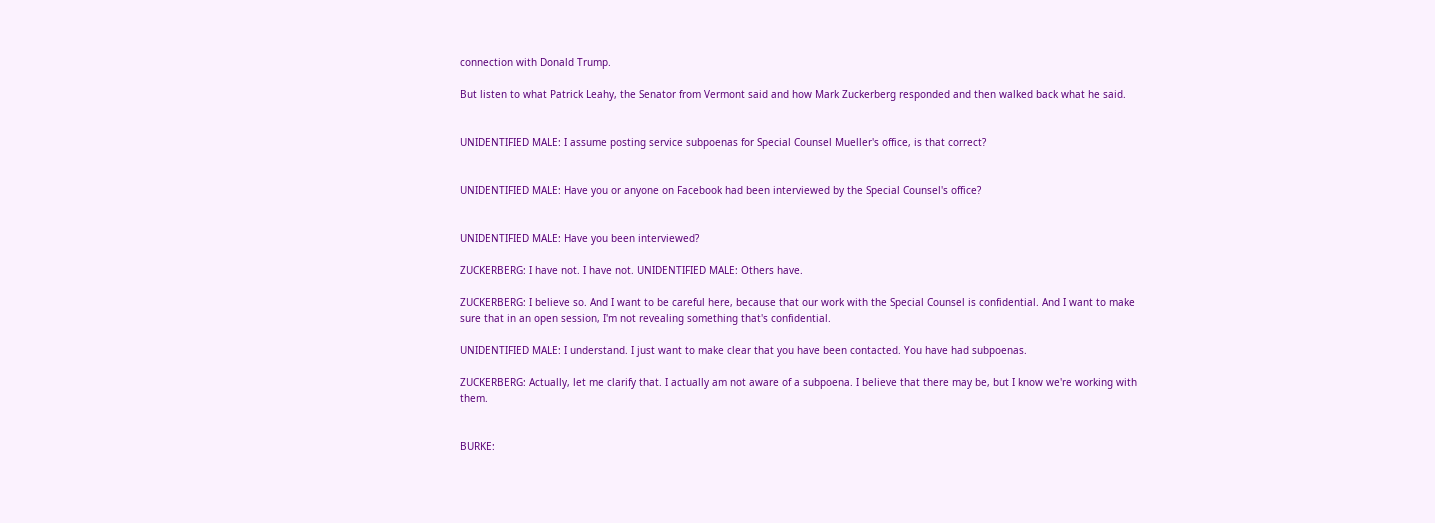connection with Donald Trump.

But listen to what Patrick Leahy, the Senator from Vermont said and how Mark Zuckerberg responded and then walked back what he said.


UNIDENTIFIED MALE: I assume posting service subpoenas for Special Counsel Mueller's office, is that correct?


UNIDENTIFIED MALE: Have you or anyone on Facebook had been interviewed by the Special Counsel's office?


UNIDENTIFIED MALE: Have you been interviewed?

ZUCKERBERG: I have not. I have not. UNIDENTIFIED MALE: Others have.

ZUCKERBERG: I believe so. And I want to be careful here, because that our work with the Special Counsel is confidential. And I want to make sure that in an open session, I'm not revealing something that's confidential.

UNIDENTIFIED MALE: I understand. I just want to make clear that you have been contacted. You have had subpoenas.

ZUCKERBERG: Actually, let me clarify that. I actually am not aware of a subpoena. I believe that there may be, but I know we're working with them.


BURKE: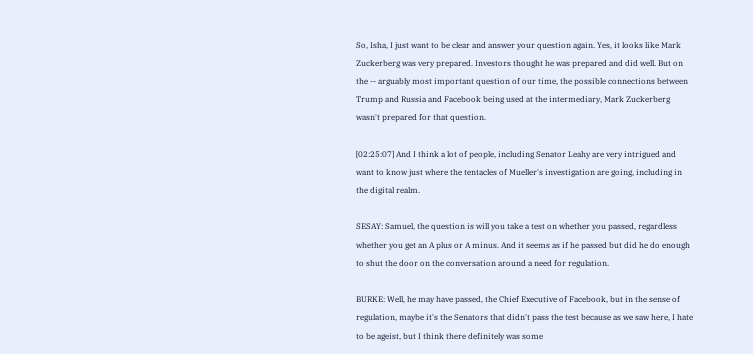So, Isha, I just want to be clear and answer your question again. Yes, it looks like Mark Zuckerberg was very prepared. Investors thought he was prepared and did well. But on the -- arguably most important question of our time, the possible connections between Trump and Russia and Facebook being used at the intermediary, Mark Zuckerberg wasn't prepared for that question.

[02:25:07] And I think a lot of people, including Senator Leahy are very intrigued and want to know just where the tentacles of Mueller's investigation are going, including in the digital realm.

SESAY: Samuel, the question is will you take a test on whether you passed, regardless whether you get an A plus or A minus. And it seems as if he passed but did he do enough to shut the door on the conversation around a need for regulation.

BURKE: Well, he may have passed, the Chief Executive of Facebook, but in the sense of regulation, maybe it's the Senators that didn't pass the test because as we saw here, I hate to be ageist, but I think there definitely was some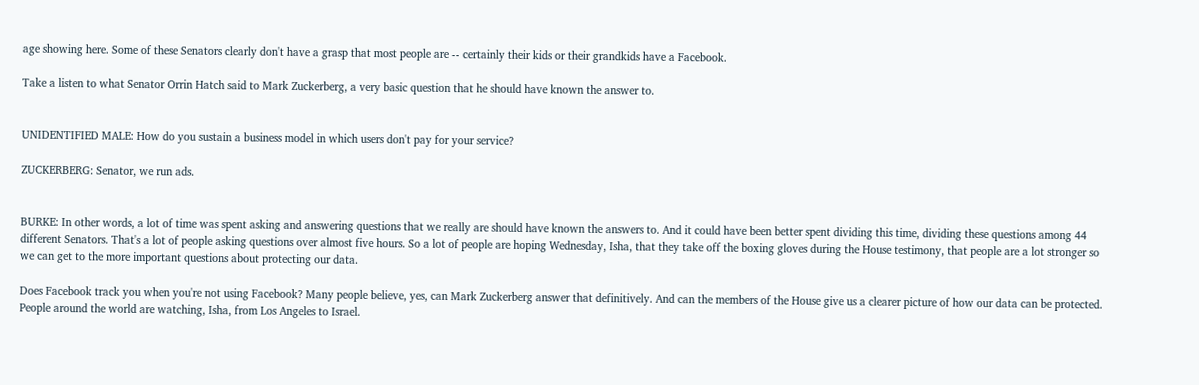age showing here. Some of these Senators clearly don't have a grasp that most people are -- certainly their kids or their grandkids have a Facebook.

Take a listen to what Senator Orrin Hatch said to Mark Zuckerberg, a very basic question that he should have known the answer to.


UNIDENTIFIED MALE: How do you sustain a business model in which users don't pay for your service?

ZUCKERBERG: Senator, we run ads.


BURKE: In other words, a lot of time was spent asking and answering questions that we really are should have known the answers to. And it could have been better spent dividing this time, dividing these questions among 44 different Senators. That's a lot of people asking questions over almost five hours. So a lot of people are hoping Wednesday, Isha, that they take off the boxing gloves during the House testimony, that people are a lot stronger so we can get to the more important questions about protecting our data.

Does Facebook track you when you're not using Facebook? Many people believe, yes, can Mark Zuckerberg answer that definitively. And can the members of the House give us a clearer picture of how our data can be protected. People around the world are watching, Isha, from Los Angeles to Israel.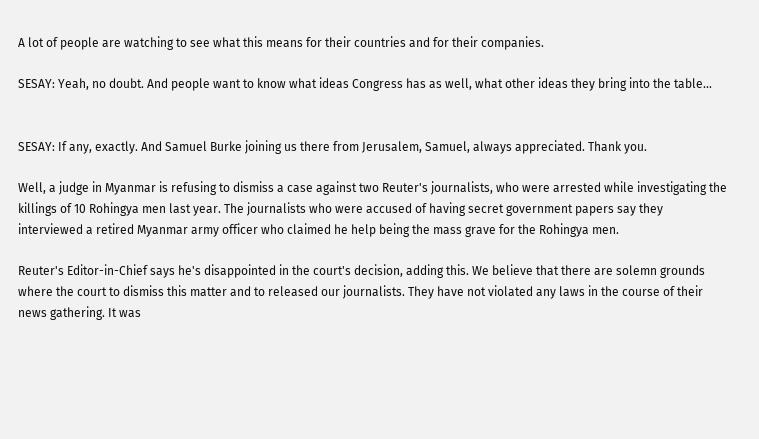A lot of people are watching to see what this means for their countries and for their companies.

SESAY: Yeah, no doubt. And people want to know what ideas Congress has as well, what other ideas they bring into the table...


SESAY: If any, exactly. And Samuel Burke joining us there from Jerusalem, Samuel, always appreciated. Thank you.

Well, a judge in Myanmar is refusing to dismiss a case against two Reuter's journalists, who were arrested while investigating the killings of 10 Rohingya men last year. The journalists who were accused of having secret government papers say they interviewed a retired Myanmar army officer who claimed he help being the mass grave for the Rohingya men.

Reuter's Editor-in-Chief says he's disappointed in the court's decision, adding this. We believe that there are solemn grounds where the court to dismiss this matter and to released our journalists. They have not violated any laws in the course of their news gathering. It was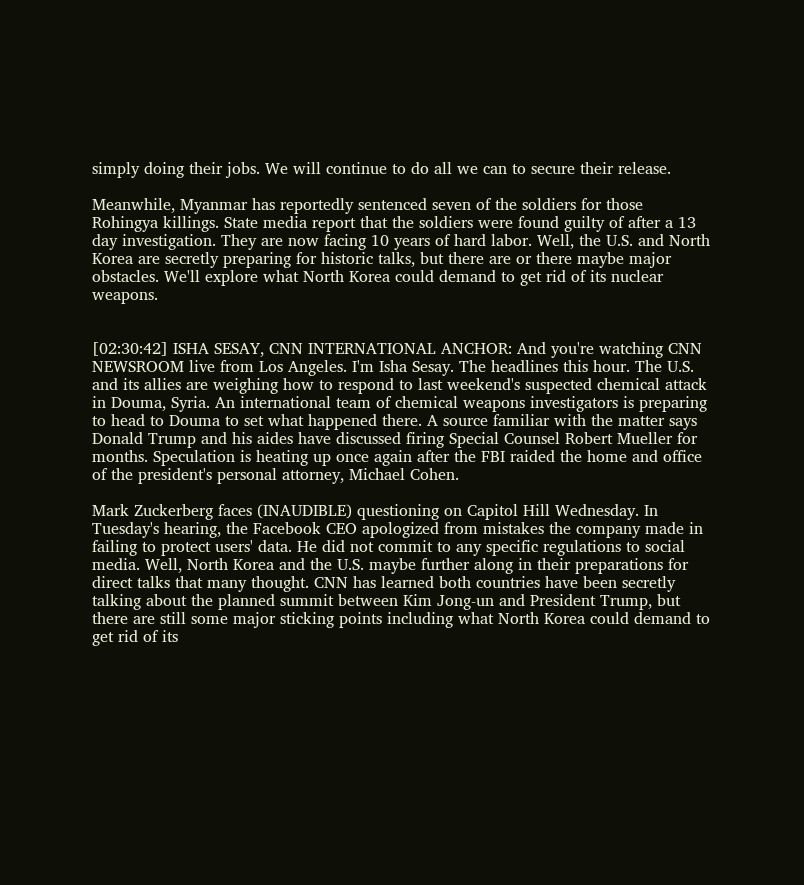simply doing their jobs. We will continue to do all we can to secure their release.

Meanwhile, Myanmar has reportedly sentenced seven of the soldiers for those Rohingya killings. State media report that the soldiers were found guilty of after a 13 day investigation. They are now facing 10 years of hard labor. Well, the U.S. and North Korea are secretly preparing for historic talks, but there are or there maybe major obstacles. We'll explore what North Korea could demand to get rid of its nuclear weapons.


[02:30:42] ISHA SESAY, CNN INTERNATIONAL ANCHOR: And you're watching CNN NEWSROOM live from Los Angeles. I'm Isha Sesay. The headlines this hour. The U.S. and its allies are weighing how to respond to last weekend's suspected chemical attack in Douma, Syria. An international team of chemical weapons investigators is preparing to head to Douma to set what happened there. A source familiar with the matter says Donald Trump and his aides have discussed firing Special Counsel Robert Mueller for months. Speculation is heating up once again after the FBI raided the home and office of the president's personal attorney, Michael Cohen.

Mark Zuckerberg faces (INAUDIBLE) questioning on Capitol Hill Wednesday. In Tuesday's hearing, the Facebook CEO apologized from mistakes the company made in failing to protect users' data. He did not commit to any specific regulations to social media. Well, North Korea and the U.S. maybe further along in their preparations for direct talks that many thought. CNN has learned both countries have been secretly talking about the planned summit between Kim Jong-un and President Trump, but there are still some major sticking points including what North Korea could demand to get rid of its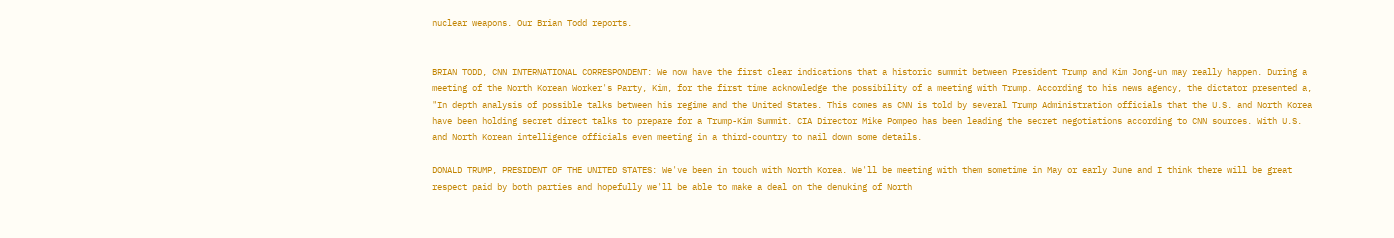nuclear weapons. Our Brian Todd reports.


BRIAN TODD, CNN INTERNATIONAL CORRESPONDENT: We now have the first clear indications that a historic summit between President Trump and Kim Jong-un may really happen. During a meeting of the North Korean Worker's Party, Kim, for the first time acknowledge the possibility of a meeting with Trump. According to his news agency, the dictator presented a, "In depth analysis of possible talks between his regime and the United States. This comes as CNN is told by several Trump Administration officials that the U.S. and North Korea have been holding secret direct talks to prepare for a Trump-Kim Summit. CIA Director Mike Pompeo has been leading the secret negotiations according to CNN sources. With U.S. and North Korean intelligence officials even meeting in a third-country to nail down some details.

DONALD TRUMP, PRESIDENT OF THE UNITED STATES: We've been in touch with North Korea. We'll be meeting with them sometime in May or early June and I think there will be great respect paid by both parties and hopefully we'll be able to make a deal on the denuking of North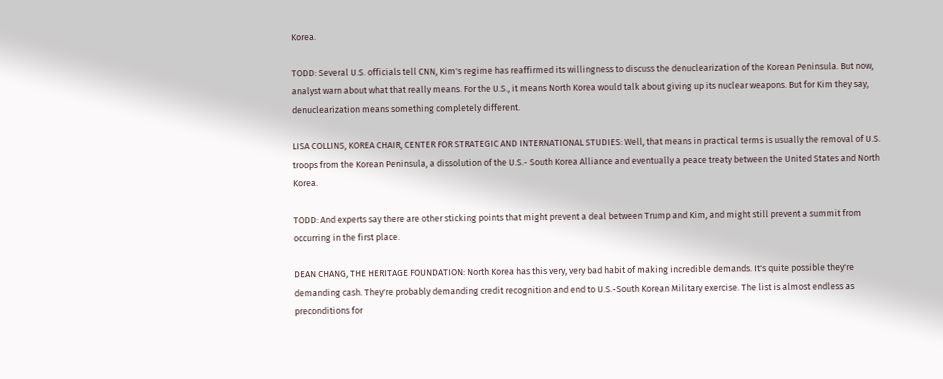Korea.

TODD: Several U.S. officials tell CNN, Kim's regime has reaffirmed its willingness to discuss the denuclearization of the Korean Peninsula. But now, analyst warn about what that really means. For the U.S., it means North Korea would talk about giving up its nuclear weapons. But for Kim they say, denuclearization means something completely different.

LISA COLLINS, KOREA CHAIR, CENTER FOR STRATEGIC AND INTERNATIONAL STUDIES: Well, that means in practical terms is usually the removal of U.S. troops from the Korean Peninsula, a dissolution of the U.S.- South Korea Alliance and eventually a peace treaty between the United States and North Korea.

TODD: And experts say there are other sticking points that might prevent a deal between Trump and Kim, and might still prevent a summit from occurring in the first place.

DEAN CHANG, THE HERITAGE FOUNDATION: North Korea has this very, very bad habit of making incredible demands. It's quite possible they're demanding cash. They're probably demanding credit recognition and end to U.S.-South Korean Military exercise. The list is almost endless as preconditions for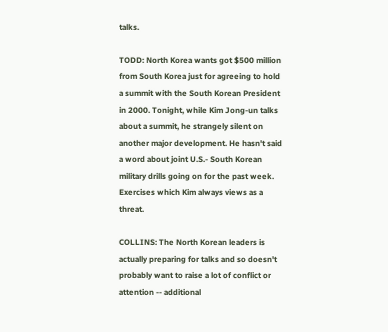talks.

TODD: North Korea wants got $500 million from South Korea just for agreeing to hold a summit with the South Korean President in 2000. Tonight, while Kim Jong-un talks about a summit, he strangely silent on another major development. He hasn't said a word about joint U.S.- South Korean military drills going on for the past week. Exercises which Kim always views as a threat.

COLLINS: The North Korean leaders is actually preparing for talks and so doesn't probably want to raise a lot of conflict or attention -- additional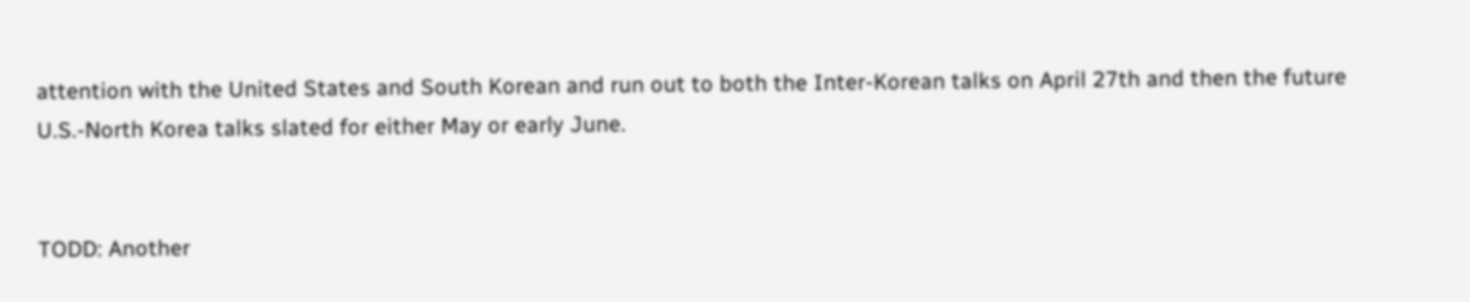attention with the United States and South Korean and run out to both the Inter-Korean talks on April 27th and then the future U.S.-North Korea talks slated for either May or early June.


TODD: Another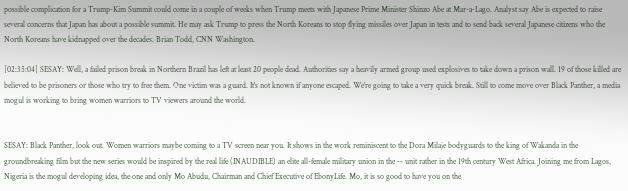possible complication for a Trump-Kim Summit could come in a couple of weeks when Trump meets with Japanese Prime Minister Shinzo Abe at Mar-a-Lago. Analyst say Abe is expected to raise several concerns that Japan has about a possible summit. He may ask Trump to press the North Koreans to stop flying missiles over Japan in tests and to send back several Japanese citizens who the North Koreans have kidnapped over the decades. Brian Todd, CNN Washington.

[02:35:04] SESAY: Well, a failed prison break in Northern Brazil has left at least 20 people dead. Authorities say a heavily armed group used explosives to take down a prison wall. 19 of those killed are believed to be prisoners or those who try to free them. One victim was a guard. It's not known if anyone escaped. We're going to take a very quick break. Still to come move over Black Panther, a media mogul is working to bring women warriors to TV viewers around the world.


SESAY: Black Panther, look out. Women warriors maybe coming to a TV screen near you. It shows in the work reminiscent to the Dora Milaje bodyguards to the king of Wakanda in the groundbreaking film but the new series would be inspired by the real life (INAUDIBLE) an elite all-female military union in the -- unit rather in the 19th century West Africa. Joining me from Lagos, Nigeria is the mogul developing idea, the one and only Mo Abudu, Chairman and Chief Executive of EbonyLife. Mo, it is so good to have you on the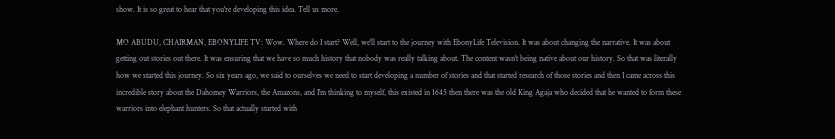show. It is so great to hear that you're developing this idea. Tell us more.

MO ABUDU, CHAIRMAN, EBONYLIFE TV: Wow. Where do I start? Well, we'll start to the journey with EbonyLife Television. It was about changing the narrative. It was about getting out stories out there. It was ensuring that we have so much history that nobody was really talking about. The content wasn't being native about our history. So that was literally how we started this journey. So six years ago, we said to ourselves we need to start developing a number of stories and that started research of those stories and then I came across this incredible story about the Dahomey Warriors, the Amazons, and I'm thinking to myself, this existed in 1645 then there was the old King Agaja who decided that he wanted to form these warriors into elephant hunters. So that actually started with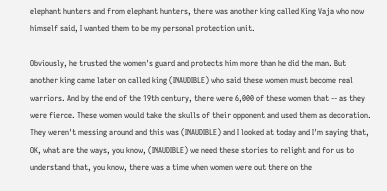elephant hunters and from elephant hunters, there was another king called King Vaja who now himself said, I wanted them to be my personal protection unit.

Obviously, he trusted the women's guard and protects him more than he did the man. But another king came later on called king (INAUDIBLE) who said these women must become real warriors. And by the end of the 19th century, there were 6,000 of these women that -- as they were fierce. These women would take the skulls of their opponent and used them as decoration. They weren't messing around and this was (INAUDIBLE) and I looked at today and I'm saying that, OK, what are the ways, you know, (INAUDIBLE) we need these stories to relight and for us to understand that, you know, there was a time when women were out there on the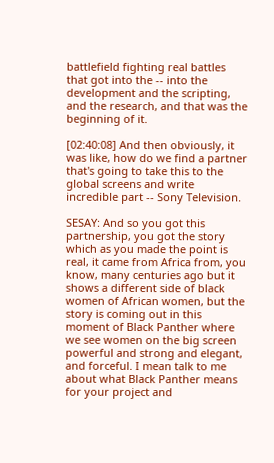battlefield fighting real battles that got into the -- into the development and the scripting, and the research, and that was the beginning of it.

[02:40:08] And then obviously, it was like, how do we find a partner that's going to take this to the global screens and write incredible part -- Sony Television.

SESAY: And so you got this partnership, you got the story which as you made the point is real, it came from Africa from, you know, many centuries ago but it shows a different side of black women of African women, but the story is coming out in this moment of Black Panther where we see women on the big screen powerful and strong and elegant, and forceful. I mean talk to me about what Black Panther means for your project and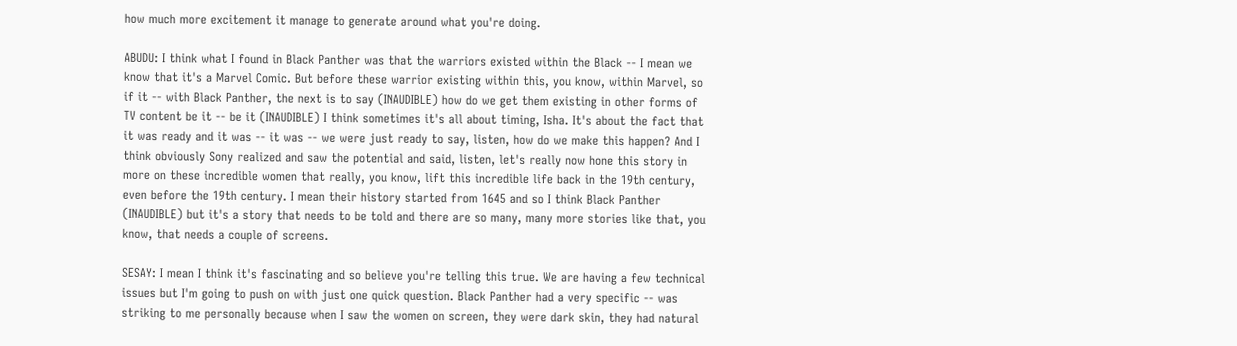how much more excitement it manage to generate around what you're doing.

ABUDU: I think what I found in Black Panther was that the warriors existed within the Black -- I mean we know that it's a Marvel Comic. But before these warrior existing within this, you know, within Marvel, so if it -- with Black Panther, the next is to say (INAUDIBLE) how do we get them existing in other forms of TV content be it -- be it (INAUDIBLE) I think sometimes it's all about timing, Isha. It's about the fact that it was ready and it was -- it was -- we were just ready to say, listen, how do we make this happen? And I think obviously Sony realized and saw the potential and said, listen, let's really now hone this story in more on these incredible women that really, you know, lift this incredible life back in the 19th century, even before the 19th century. I mean their history started from 1645 and so I think Black Panther (INAUDIBLE) but it's a story that needs to be told and there are so many, many more stories like that, you know, that needs a couple of screens.

SESAY: I mean I think it's fascinating and so believe you're telling this true. We are having a few technical issues but I'm going to push on with just one quick question. Black Panther had a very specific -- was striking to me personally because when I saw the women on screen, they were dark skin, they had natural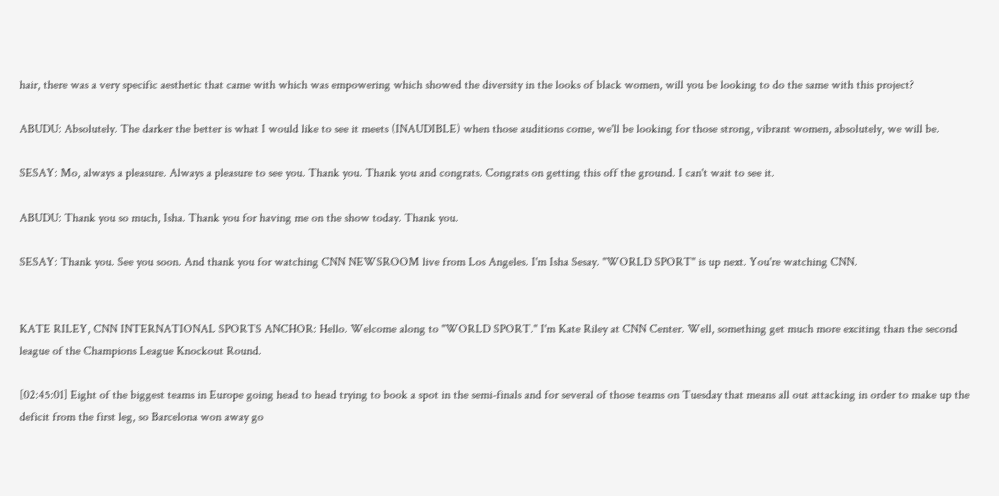hair, there was a very specific aesthetic that came with which was empowering which showed the diversity in the looks of black women, will you be looking to do the same with this project?

ABUDU: Absolutely. The darker the better is what I would like to see it meets (INAUDIBLE) when those auditions come, we'll be looking for those strong, vibrant women, absolutely, we will be.

SESAY: Mo, always a pleasure. Always a pleasure to see you. Thank you. Thank you and congrats. Congrats on getting this off the ground. I can't wait to see it.

ABUDU: Thank you so much, Isha. Thank you for having me on the show today. Thank you.

SESAY: Thank you. See you soon. And thank you for watching CNN NEWSROOM live from Los Angeles. I'm Isha Sesay. "WORLD SPORT" is up next. You're watching CNN.


KATE RILEY, CNN INTERNATIONAL SPORTS ANCHOR: Hello. Welcome along to "WORLD SPORT." I'm Kate Riley at CNN Center. Well, something get much more exciting than the second league of the Champions League Knockout Round.

[02:45:01] Eight of the biggest teams in Europe going head to head trying to book a spot in the semi-finals and for several of those teams on Tuesday that means all out attacking in order to make up the deficit from the first leg, so Barcelona won away go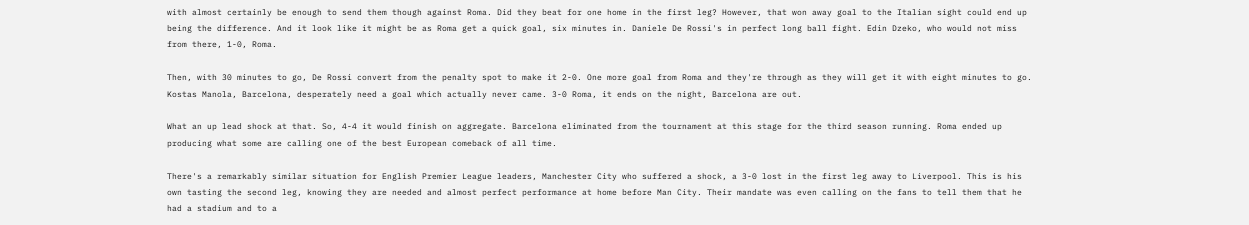with almost certainly be enough to send them though against Roma. Did they beat for one home in the first leg? However, that won away goal to the Italian sight could end up being the difference. And it look like it might be as Roma get a quick goal, six minutes in. Daniele De Rossi's in perfect long ball fight. Edin Dzeko, who would not miss from there, 1-0, Roma.

Then, with 30 minutes to go, De Rossi convert from the penalty spot to make it 2-0. One more goal from Roma and they're through as they will get it with eight minutes to go. Kostas Manola, Barcelona, desperately need a goal which actually never came. 3-0 Roma, it ends on the night, Barcelona are out.

What an up lead shock at that. So, 4-4 it would finish on aggregate. Barcelona eliminated from the tournament at this stage for the third season running. Roma ended up producing what some are calling one of the best European comeback of all time.

There's a remarkably similar situation for English Premier League leaders, Manchester City who suffered a shock, a 3-0 lost in the first leg away to Liverpool. This is his own tasting the second leg, knowing they are needed and almost perfect performance at home before Man City. Their mandate was even calling on the fans to tell them that he had a stadium and to a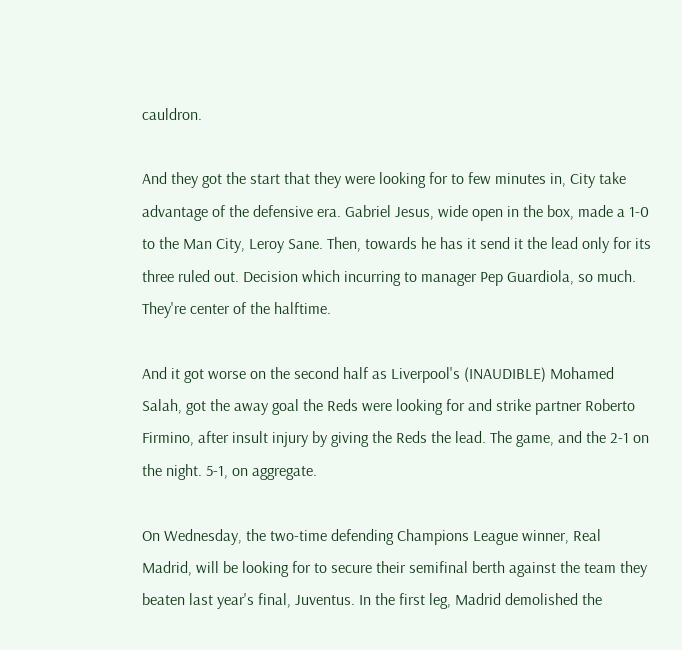cauldron.

And they got the start that they were looking for to few minutes in, City take advantage of the defensive era. Gabriel Jesus, wide open in the box, made a 1-0 to the Man City, Leroy Sane. Then, towards he has it send it the lead only for its three ruled out. Decision which incurring to manager Pep Guardiola, so much. They're center of the halftime.

And it got worse on the second half as Liverpool's (INAUDIBLE) Mohamed Salah, got the away goal the Reds were looking for and strike partner Roberto Firmino, after insult injury by giving the Reds the lead. The game, and the 2-1 on the night. 5-1, on aggregate.

On Wednesday, the two-time defending Champions League winner, Real Madrid, will be looking for to secure their semifinal berth against the team they beaten last year's final, Juventus. In the first leg, Madrid demolished the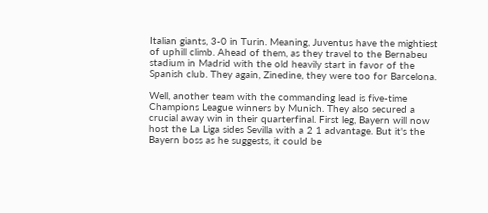Italian giants, 3-0 in Turin. Meaning, Juventus have the mightiest of uphill climb. Ahead of them, as they travel to the Bernabeu stadium in Madrid with the old heavily start in favor of the Spanish club. They again, Zinedine, they were too for Barcelona.

Well, another team with the commanding lead is five-time Champions League winners by Munich. They also secured a crucial away win in their quarterfinal. First leg, Bayern will now host the La Liga sides Sevilla with a 2 1 advantage. But it's the Bayern boss as he suggests, it could be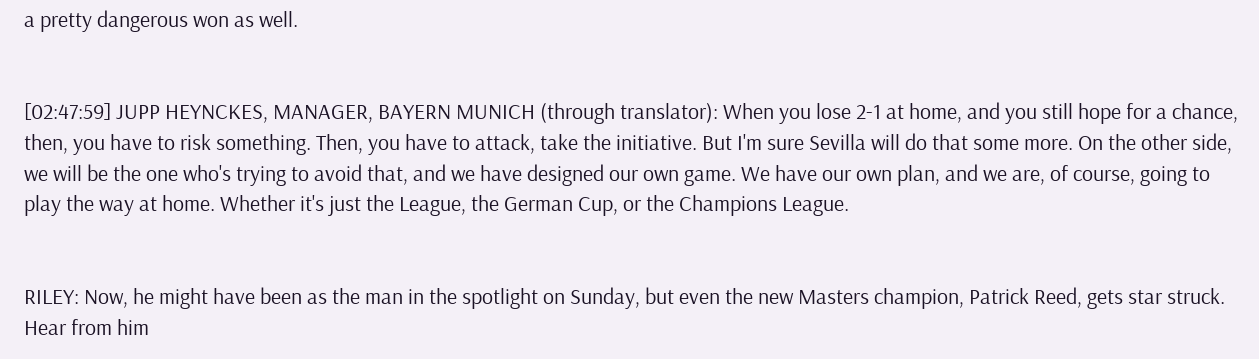a pretty dangerous won as well.


[02:47:59] JUPP HEYNCKES, MANAGER, BAYERN MUNICH (through translator): When you lose 2-1 at home, and you still hope for a chance, then, you have to risk something. Then, you have to attack, take the initiative. But I'm sure Sevilla will do that some more. On the other side, we will be the one who's trying to avoid that, and we have designed our own game. We have our own plan, and we are, of course, going to play the way at home. Whether it's just the League, the German Cup, or the Champions League.


RILEY: Now, he might have been as the man in the spotlight on Sunday, but even the new Masters champion, Patrick Reed, gets star struck. Hear from him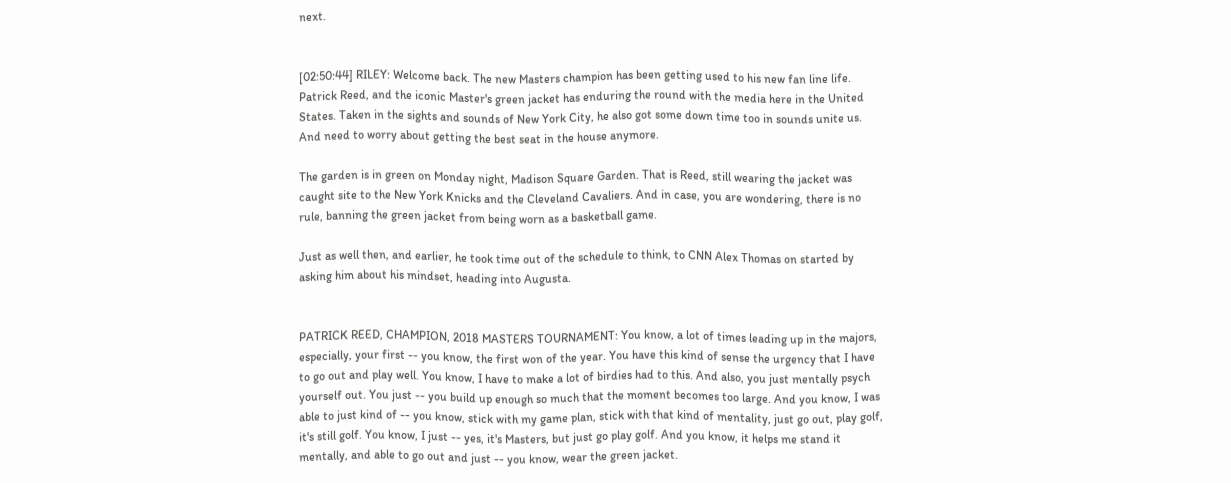next.


[02:50:44] RILEY: Welcome back. The new Masters champion has been getting used to his new fan line life. Patrick Reed, and the iconic Master's green jacket has enduring the round with the media here in the United States. Taken in the sights and sounds of New York City, he also got some down time too in sounds unite us. And need to worry about getting the best seat in the house anymore.

The garden is in green on Monday night, Madison Square Garden. That is Reed, still wearing the jacket was caught site to the New York Knicks and the Cleveland Cavaliers. And in case, you are wondering, there is no rule, banning the green jacket from being worn as a basketball game.

Just as well then, and earlier, he took time out of the schedule to think, to CNN Alex Thomas on started by asking him about his mindset, heading into Augusta.


PATRICK REED, CHAMPION, 2018 MASTERS TOURNAMENT: You know, a lot of times leading up in the majors, especially, your first -- you know, the first won of the year. You have this kind of sense the urgency that I have to go out and play well. You know, I have to make a lot of birdies had to this. And also, you just mentally psych yourself out. You just -- you build up enough so much that the moment becomes too large. And you know, I was able to just kind of -- you know, stick with my game plan, stick with that kind of mentality, just go out, play golf, it's still golf. You know, I just -- yes, it's Masters, but just go play golf. And you know, it helps me stand it mentally, and able to go out and just -- you know, wear the green jacket.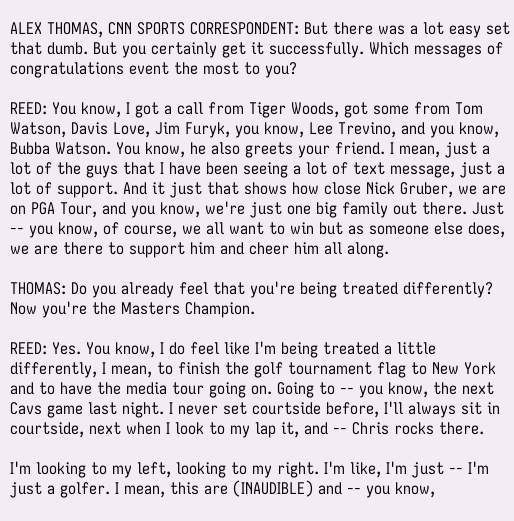ALEX THOMAS, CNN SPORTS CORRESPONDENT: But there was a lot easy set that dumb. But you certainly get it successfully. Which messages of congratulations event the most to you?

REED: You know, I got a call from Tiger Woods, got some from Tom Watson, Davis Love, Jim Furyk, you know, Lee Trevino, and you know, Bubba Watson. You know, he also greets your friend. I mean, just a lot of the guys that I have been seeing a lot of text message, just a lot of support. And it just that shows how close Nick Gruber, we are on PGA Tour, and you know, we're just one big family out there. Just -- you know, of course, we all want to win but as someone else does, we are there to support him and cheer him all along.

THOMAS: Do you already feel that you're being treated differently? Now you're the Masters Champion.

REED: Yes. You know, I do feel like I'm being treated a little differently, I mean, to finish the golf tournament flag to New York and to have the media tour going on. Going to -- you know, the next Cavs game last night. I never set courtside before, I'll always sit in courtside, next when I look to my lap it, and -- Chris rocks there.

I'm looking to my left, looking to my right. I'm like, I'm just -- I'm just a golfer. I mean, this are (INAUDIBLE) and -- you know,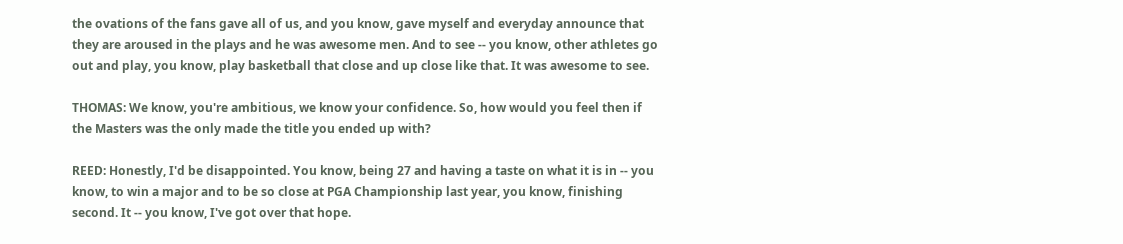the ovations of the fans gave all of us, and you know, gave myself and everyday announce that they are aroused in the plays and he was awesome men. And to see -- you know, other athletes go out and play, you know, play basketball that close and up close like that. It was awesome to see.

THOMAS: We know, you're ambitious, we know your confidence. So, how would you feel then if the Masters was the only made the title you ended up with?

REED: Honestly, I'd be disappointed. You know, being 27 and having a taste on what it is in -- you know, to win a major and to be so close at PGA Championship last year, you know, finishing second. It -- you know, I've got over that hope.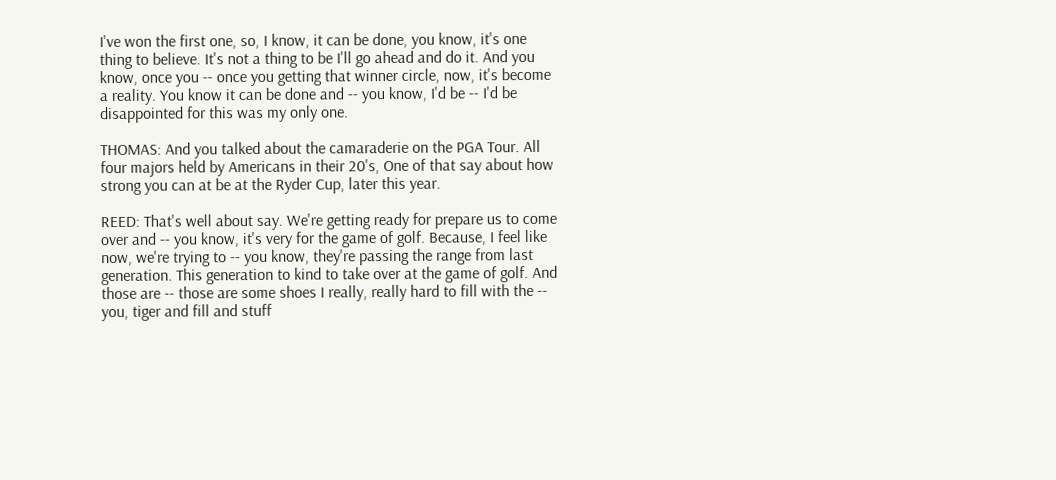I've won the first one, so, I know, it can be done, you know, it's one thing to believe. It's not a thing to be I'll go ahead and do it. And you know, once you -- once you getting that winner circle, now, it's become a reality. You know it can be done and -- you know, I'd be -- I'd be disappointed for this was my only one.

THOMAS: And you talked about the camaraderie on the PGA Tour. All four majors held by Americans in their 20's, One of that say about how strong you can at be at the Ryder Cup, later this year.

REED: That's well about say. We're getting ready for prepare us to come over and -- you know, it's very for the game of golf. Because, I feel like now, we're trying to -- you know, they're passing the range from last generation. This generation to kind to take over at the game of golf. And those are -- those are some shoes I really, really hard to fill with the -- you, tiger and fill and stuff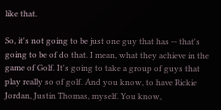like that.

So, it's not going to be just one guy that has -- that's going to be of do that. I mean, what they achieve in the game of Golf. It's going to take a group of guys that play really so of golf. And you know, to have Rickie Jordan, Justin Thomas, myself. You know,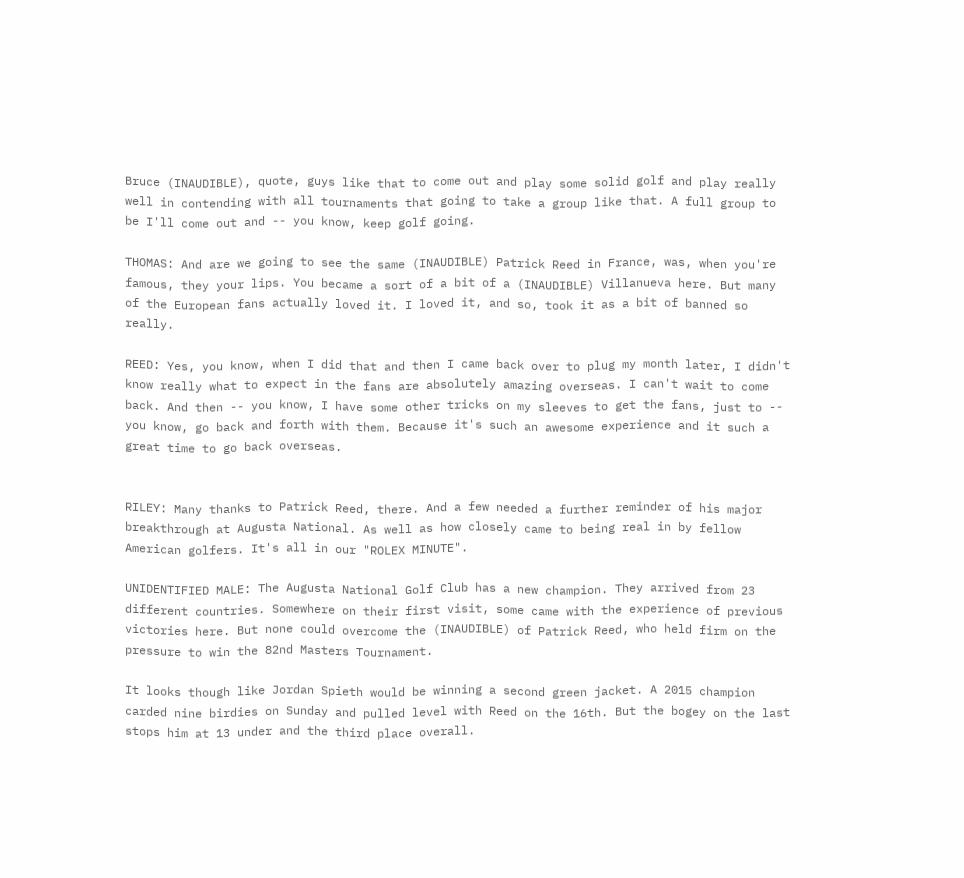Bruce (INAUDIBLE), quote, guys like that to come out and play some solid golf and play really well in contending with all tournaments that going to take a group like that. A full group to be I'll come out and -- you know, keep golf going.

THOMAS: And are we going to see the same (INAUDIBLE) Patrick Reed in France, was, when you're famous, they your lips. You became a sort of a bit of a (INAUDIBLE) Villanueva here. But many of the European fans actually loved it. I loved it, and so, took it as a bit of banned so really.

REED: Yes, you know, when I did that and then I came back over to plug my month later, I didn't know really what to expect in the fans are absolutely amazing overseas. I can't wait to come back. And then -- you know, I have some other tricks on my sleeves to get the fans, just to -- you know, go back and forth with them. Because it's such an awesome experience and it such a great time to go back overseas.


RILEY: Many thanks to Patrick Reed, there. And a few needed a further reminder of his major breakthrough at Augusta National. As well as how closely came to being real in by fellow American golfers. It's all in our "ROLEX MINUTE".

UNIDENTIFIED MALE: The Augusta National Golf Club has a new champion. They arrived from 23 different countries. Somewhere on their first visit, some came with the experience of previous victories here. But none could overcome the (INAUDIBLE) of Patrick Reed, who held firm on the pressure to win the 82nd Masters Tournament.

It looks though like Jordan Spieth would be winning a second green jacket. A 2015 champion carded nine birdies on Sunday and pulled level with Reed on the 16th. But the bogey on the last stops him at 13 under and the third place overall.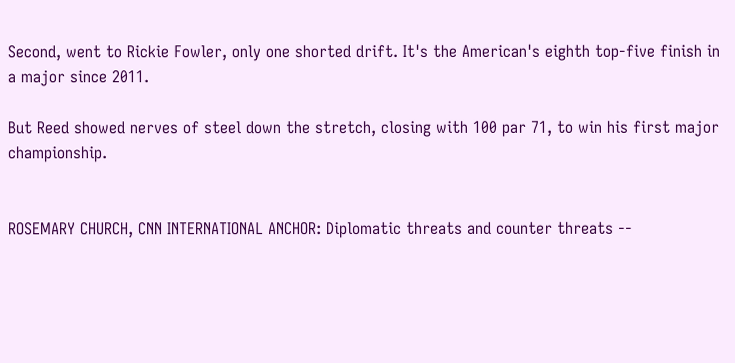Second, went to Rickie Fowler, only one shorted drift. It's the American's eighth top-five finish in a major since 2011.

But Reed showed nerves of steel down the stretch, closing with 100 par 71, to win his first major championship.


ROSEMARY CHURCH, CNN INTERNATIONAL ANCHOR: Diplomatic threats and counter threats --